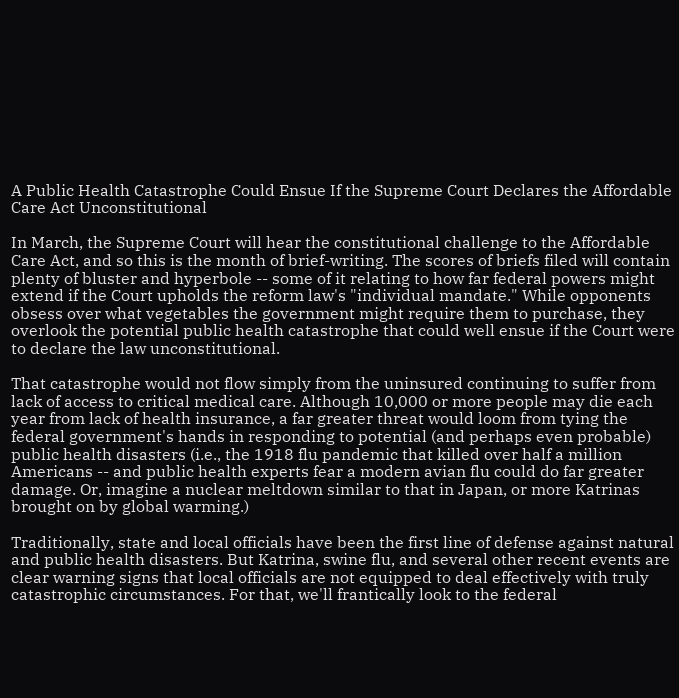A Public Health Catastrophe Could Ensue If the Supreme Court Declares the Affordable Care Act Unconstitutional

In March, the Supreme Court will hear the constitutional challenge to the Affordable Care Act, and so this is the month of brief-writing. The scores of briefs filed will contain plenty of bluster and hyperbole -- some of it relating to how far federal powers might extend if the Court upholds the reform law's "individual mandate." While opponents obsess over what vegetables the government might require them to purchase, they overlook the potential public health catastrophe that could well ensue if the Court were to declare the law unconstitutional.

That catastrophe would not flow simply from the uninsured continuing to suffer from lack of access to critical medical care. Although 10,000 or more people may die each year from lack of health insurance, a far greater threat would loom from tying the federal government's hands in responding to potential (and perhaps even probable) public health disasters (i.e., the 1918 flu pandemic that killed over half a million Americans -- and public health experts fear a modern avian flu could do far greater damage. Or, imagine a nuclear meltdown similar to that in Japan, or more Katrinas brought on by global warming.)

Traditionally, state and local officials have been the first line of defense against natural and public health disasters. But Katrina, swine flu, and several other recent events are clear warning signs that local officials are not equipped to deal effectively with truly catastrophic circumstances. For that, we'll frantically look to the federal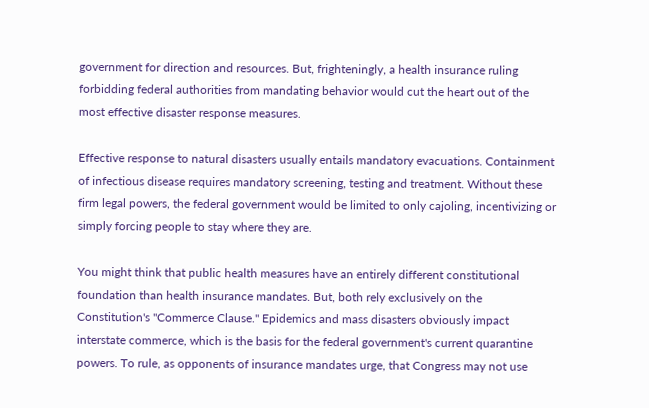government for direction and resources. But, frighteningly, a health insurance ruling forbidding federal authorities from mandating behavior would cut the heart out of the most effective disaster response measures.

Effective response to natural disasters usually entails mandatory evacuations. Containment of infectious disease requires mandatory screening, testing and treatment. Without these firm legal powers, the federal government would be limited to only cajoling, incentivizing or simply forcing people to stay where they are.

You might think that public health measures have an entirely different constitutional foundation than health insurance mandates. But, both rely exclusively on the Constitution's "Commerce Clause." Epidemics and mass disasters obviously impact interstate commerce, which is the basis for the federal government's current quarantine powers. To rule, as opponents of insurance mandates urge, that Congress may not use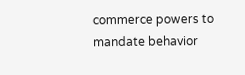commerce powers to mandate behavior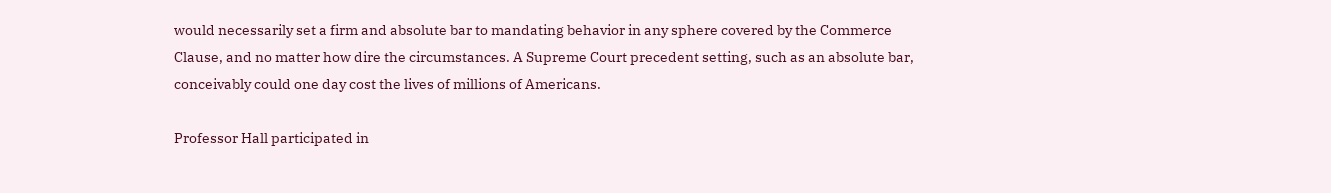would necessarily set a firm and absolute bar to mandating behavior in any sphere covered by the Commerce Clause, and no matter how dire the circumstances. A Supreme Court precedent setting, such as an absolute bar, conceivably could one day cost the lives of millions of Americans.

Professor Hall participated in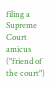filing a Supreme Court amicus ("friend of the court")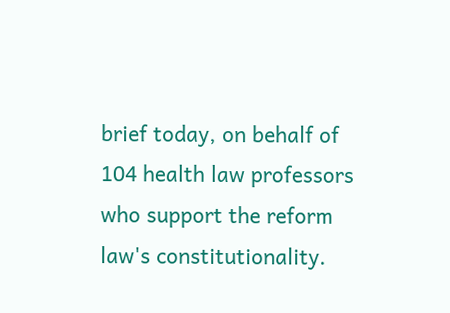brief today, on behalf of 104 health law professors who support the reform law's constitutionality.